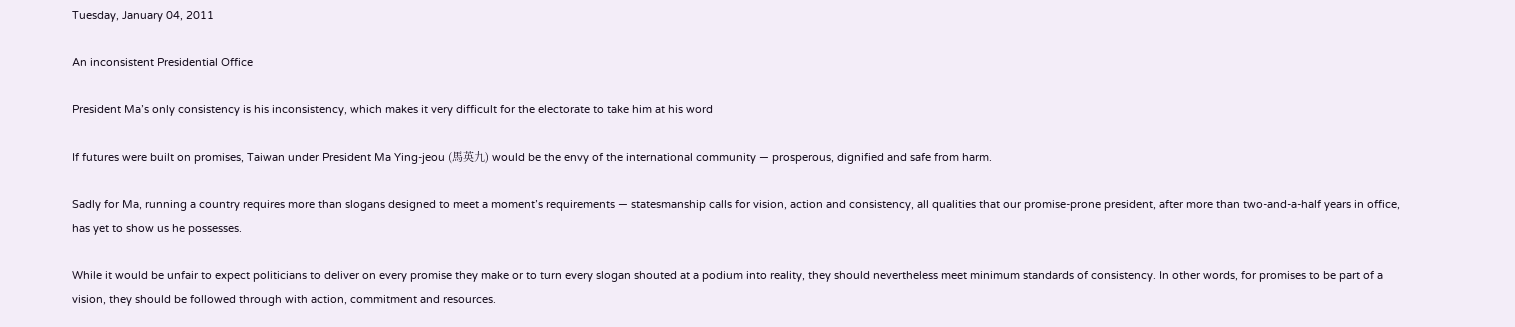Tuesday, January 04, 2011

An inconsistent Presidential Office

President Ma’s only consistency is his inconsistency, which makes it very difficult for the electorate to take him at his word

If futures were built on promises, Taiwan under President Ma Ying-jeou (馬英九) would be the envy of the international community — prosperous, dignified and safe from harm.

Sadly for Ma, running a country requires more than slogans designed to meet a moment’s requirements — statesmanship calls for vision, action and consistency, all qualities that our promise-prone president, after more than two-and-a-half years in office, has yet to show us he possesses.

While it would be unfair to expect politicians to deliver on every promise they make or to turn every slogan shouted at a podium into reality, they should nevertheless meet minimum standards of consistency. In other words, for promises to be part of a vision, they should be followed through with action, commitment and resources.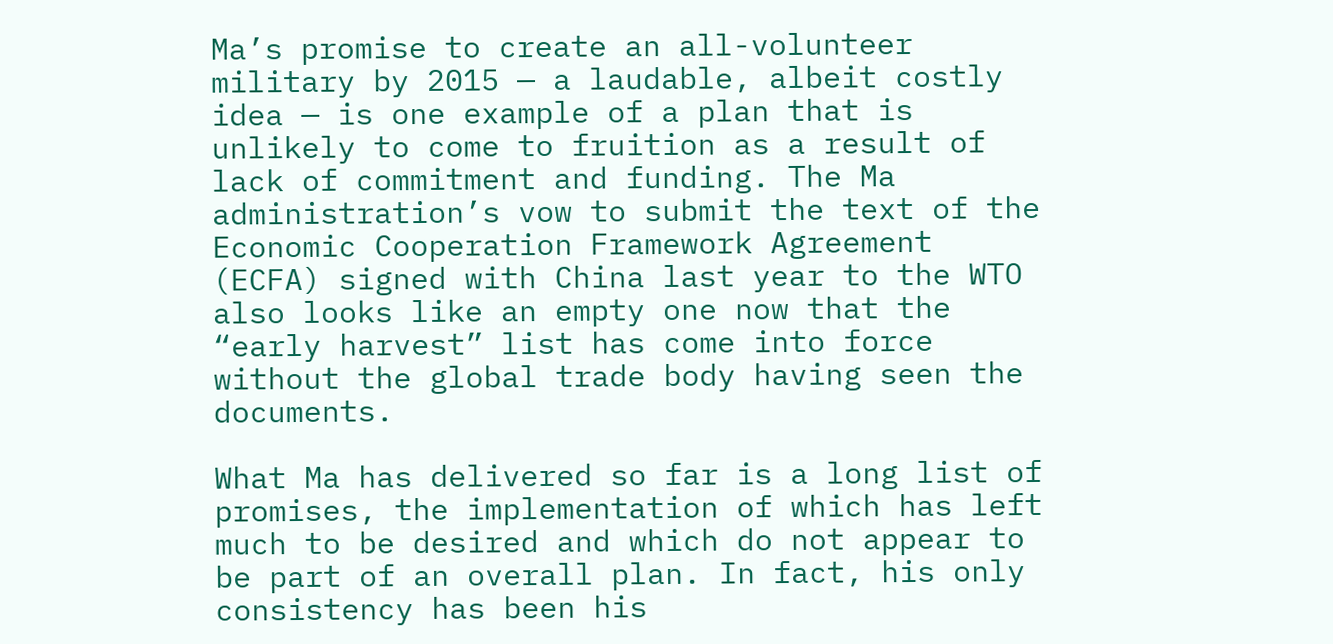Ma’s promise to create an all-volunteer military by 2015 — a laudable, albeit costly idea — is one example of a plan that is unlikely to come to fruition as a result of lack of commitment and funding. The Ma administration’s vow to submit the text of the Economic Cooperation Framework Agreement (ECFA) signed with China last year to the WTO also looks like an empty one now that the “early harvest” list has come into force without the global trade body having seen the documents.

What Ma has delivered so far is a long list of promises, the implementation of which has left much to be desired and which do not appear to be part of an overall plan. In fact, his only consistency has been his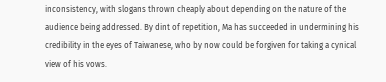inconsistency, with slogans thrown cheaply about depending on the nature of the audience being addressed. By dint of repetition, Ma has succeeded in undermining his credibility in the eyes of Taiwanese, who by now could be forgiven for taking a cynical view of his vows.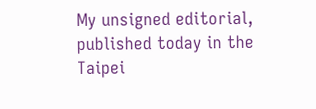My unsigned editorial, published today in the Taipei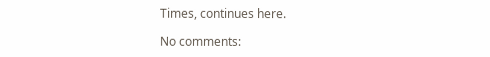Times, continues here.

No comments: